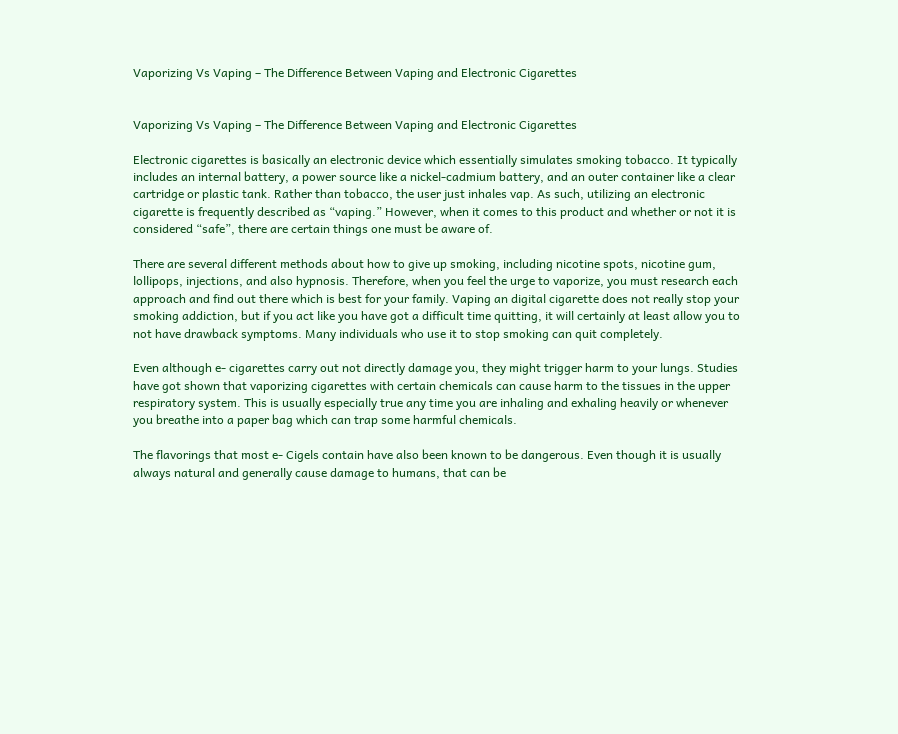Vaporizing Vs Vaping – The Difference Between Vaping and Electronic Cigarettes


Vaporizing Vs Vaping – The Difference Between Vaping and Electronic Cigarettes

Electronic cigarettes is basically an electronic device which essentially simulates smoking tobacco. It typically includes an internal battery, a power source like a nickel-cadmium battery, and an outer container like a clear cartridge or plastic tank. Rather than tobacco, the user just inhales vap. As such, utilizing an electronic cigarette is frequently described as “vaping.” However, when it comes to this product and whether or not it is considered “safe”, there are certain things one must be aware of.

There are several different methods about how to give up smoking, including nicotine spots, nicotine gum, lollipops, injections, and also hypnosis. Therefore, when you feel the urge to vaporize, you must research each approach and find out there which is best for your family. Vaping an digital cigarette does not really stop your smoking addiction, but if you act like you have got a difficult time quitting, it will certainly at least allow you to not have drawback symptoms. Many individuals who use it to stop smoking can quit completely.

Even although e- cigarettes carry out not directly damage you, they might trigger harm to your lungs. Studies have got shown that vaporizing cigarettes with certain chemicals can cause harm to the tissues in the upper respiratory system. This is usually especially true any time you are inhaling and exhaling heavily or whenever you breathe into a paper bag which can trap some harmful chemicals.

The flavorings that most e- Cigels contain have also been known to be dangerous. Even though it is usually always natural and generally cause damage to humans, that can be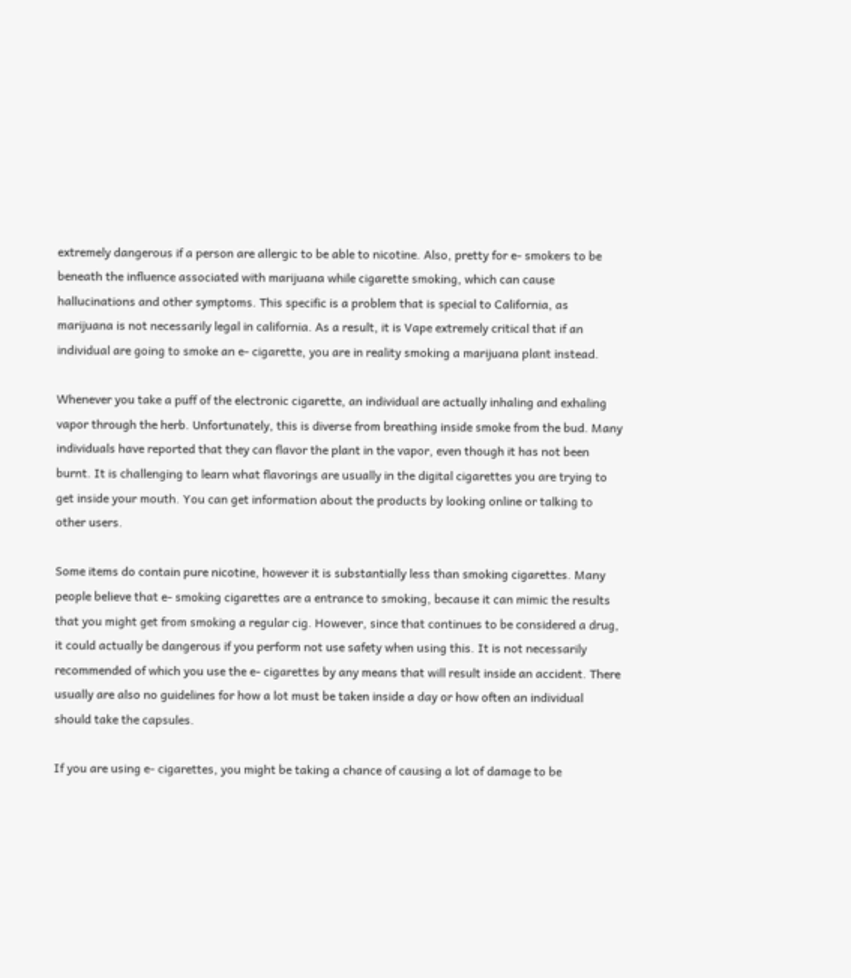extremely dangerous if a person are allergic to be able to nicotine. Also, pretty for e- smokers to be beneath the influence associated with marijuana while cigarette smoking, which can cause hallucinations and other symptoms. This specific is a problem that is special to California, as marijuana is not necessarily legal in california. As a result, it is Vape extremely critical that if an individual are going to smoke an e- cigarette, you are in reality smoking a marijuana plant instead.

Whenever you take a puff of the electronic cigarette, an individual are actually inhaling and exhaling vapor through the herb. Unfortunately, this is diverse from breathing inside smoke from the bud. Many individuals have reported that they can flavor the plant in the vapor, even though it has not been burnt. It is challenging to learn what flavorings are usually in the digital cigarettes you are trying to get inside your mouth. You can get information about the products by looking online or talking to other users.

Some items do contain pure nicotine, however it is substantially less than smoking cigarettes. Many people believe that e- smoking cigarettes are a entrance to smoking, because it can mimic the results that you might get from smoking a regular cig. However, since that continues to be considered a drug, it could actually be dangerous if you perform not use safety when using this. It is not necessarily recommended of which you use the e- cigarettes by any means that will result inside an accident. There usually are also no guidelines for how a lot must be taken inside a day or how often an individual should take the capsules.

If you are using e- cigarettes, you might be taking a chance of causing a lot of damage to be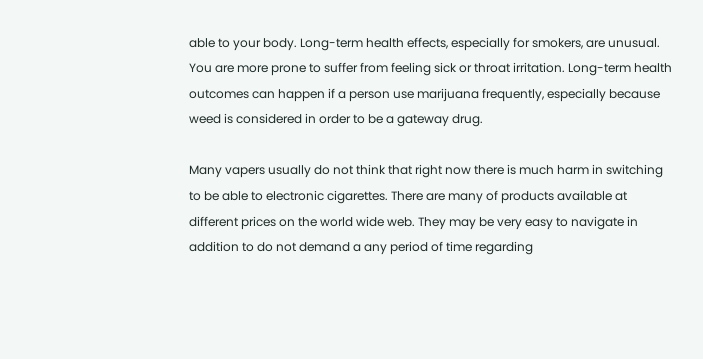able to your body. Long-term health effects, especially for smokers, are unusual. You are more prone to suffer from feeling sick or throat irritation. Long-term health outcomes can happen if a person use marijuana frequently, especially because weed is considered in order to be a gateway drug.

Many vapers usually do not think that right now there is much harm in switching to be able to electronic cigarettes. There are many of products available at different prices on the world wide web. They may be very easy to navigate in addition to do not demand a any period of time regarding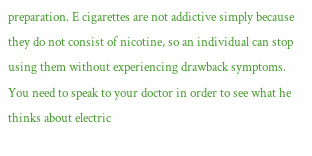preparation. E cigarettes are not addictive simply because they do not consist of nicotine, so an individual can stop using them without experiencing drawback symptoms. You need to speak to your doctor in order to see what he thinks about electric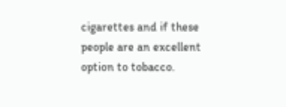cigarettes and if these people are an excellent option to tobacco.